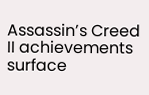Assassin’s Creed II achievements surface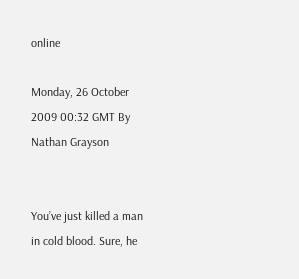online

Monday, 26 October 2009 00:32 GMT By Nathan Grayson


You’ve just killed a man in cold blood. Sure, he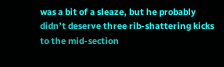was a bit of a sleaze, but he probably didn’t deserve three rib-shattering kicks to the mid-section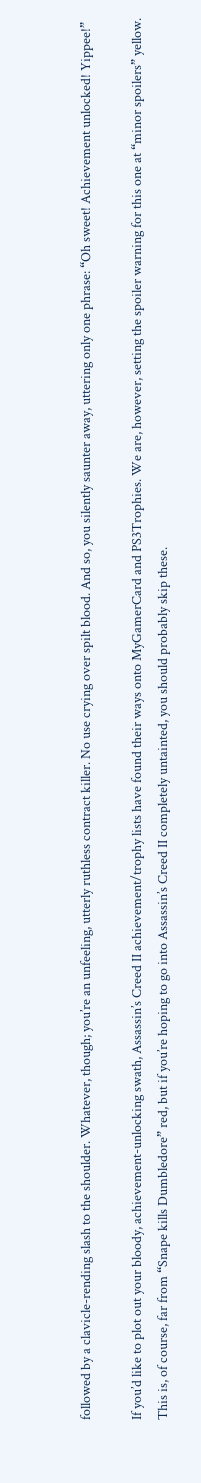followed by a clavicle-rending slash to the shoulder. Whatever, though; you’re an unfeeling, utterly ruthless contract killer. No use crying over spilt blood. And so, you silently saunter away, uttering only one phrase: “Oh sweet! Achievement unlocked! Yippee!”

If you’d like to plot out your bloody, achievement-unlocking swath, Assassin’s Creed II achievement/trophy lists have found their ways onto MyGamerCard and PS3Trophies. We are, however, setting the spoiler warning for this one at “minor spoilers” yellow. This is, of course, far from “Snape kills Dumbledore” red, but if you’re hoping to go into Assassin’s Creed II completely untainted, you should probably skip these.